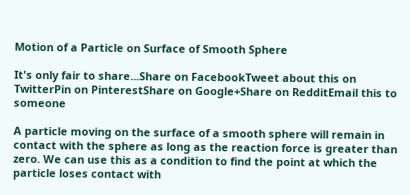Motion of a Particle on Surface of Smooth Sphere

It's only fair to share...Share on FacebookTweet about this on TwitterPin on PinterestShare on Google+Share on RedditEmail this to someone

A particle moving on the surface of a smooth sphere will remain in contact with the sphere as long as the reaction force is greater than zero. We can use this as a condition to find the point at which the particle loses contact with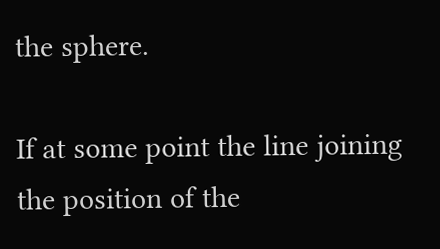the sphere.

If at some point the line joining the position of the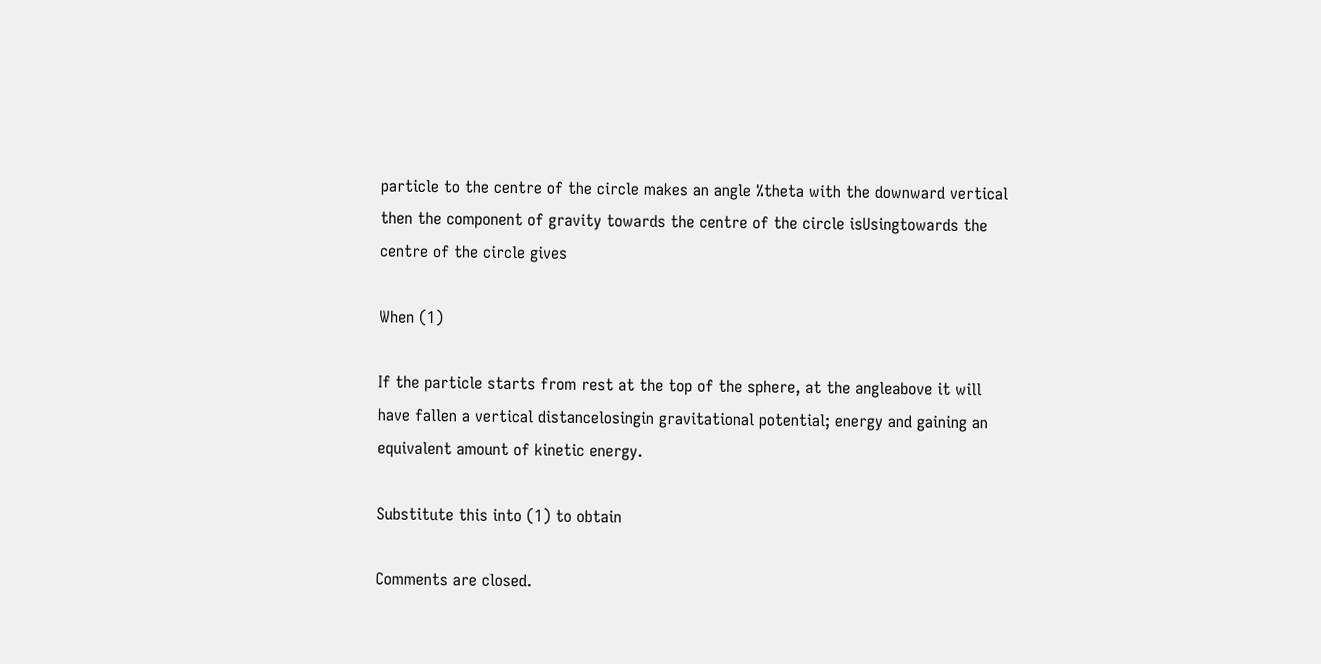particle to the centre of the circle makes an angle %theta with the downward vertical then the component of gravity towards the centre of the circle isUsingtowards the centre of the circle gives

When (1)

If the particle starts from rest at the top of the sphere, at the angleabove it will have fallen a vertical distancelosingin gravitational potential; energy and gaining an equivalent amount of kinetic energy.

Substitute this into (1) to obtain

Comments are closed.